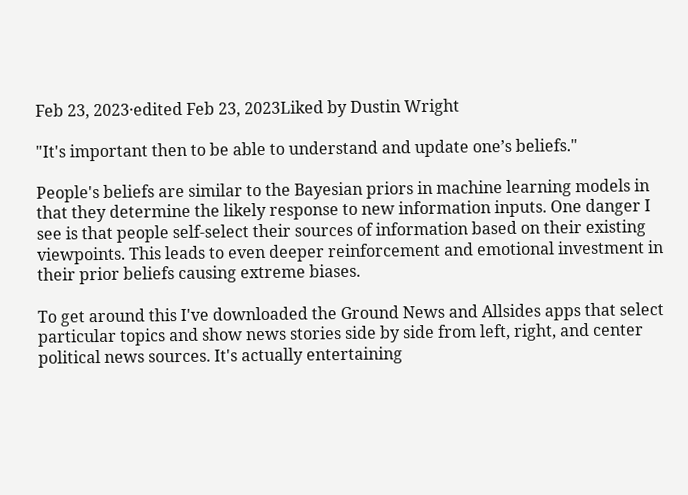Feb 23, 2023·edited Feb 23, 2023Liked by Dustin Wright

"It's important then to be able to understand and update one’s beliefs."

People's beliefs are similar to the Bayesian priors in machine learning models in that they determine the likely response to new information inputs. One danger I see is that people self-select their sources of information based on their existing viewpoints. This leads to even deeper reinforcement and emotional investment in their prior beliefs causing extreme biases.

To get around this I've downloaded the Ground News and Allsides apps that select particular topics and show news stories side by side from left, right, and center political news sources. It's actually entertaining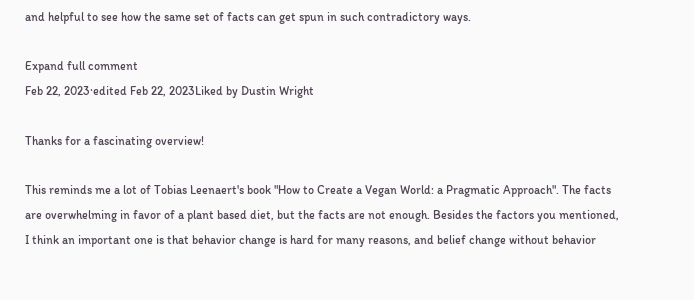and helpful to see how the same set of facts can get spun in such contradictory ways.

Expand full comment
Feb 22, 2023·edited Feb 22, 2023Liked by Dustin Wright

Thanks for a fascinating overview!

This reminds me a lot of Tobias Leenaert's book "How to Create a Vegan World: a Pragmatic Approach". The facts are overwhelming in favor of a plant based diet, but the facts are not enough. Besides the factors you mentioned, I think an important one is that behavior change is hard for many reasons, and belief change without behavior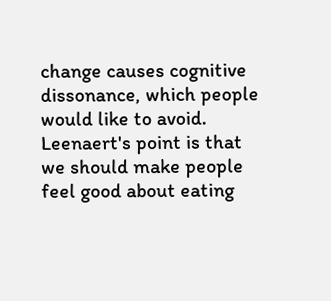change causes cognitive dissonance, which people would like to avoid. Leenaert's point is that we should make people feel good about eating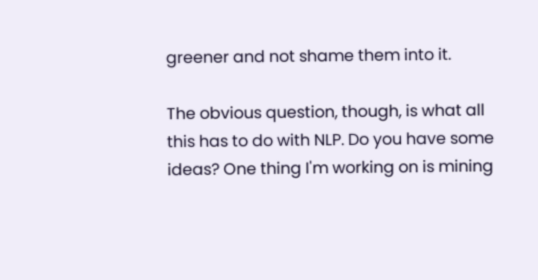greener and not shame them into it.

The obvious question, though, is what all this has to do with NLP. Do you have some ideas? One thing I'm working on is mining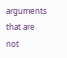arguments that are not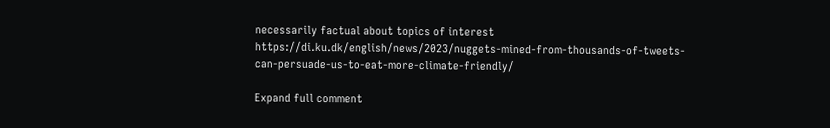necessarily factual about topics of interest https://di.ku.dk/english/news/2023/nuggets-mined-from-thousands-of-tweets-can-persuade-us-to-eat-more-climate-friendly/

Expand full comment